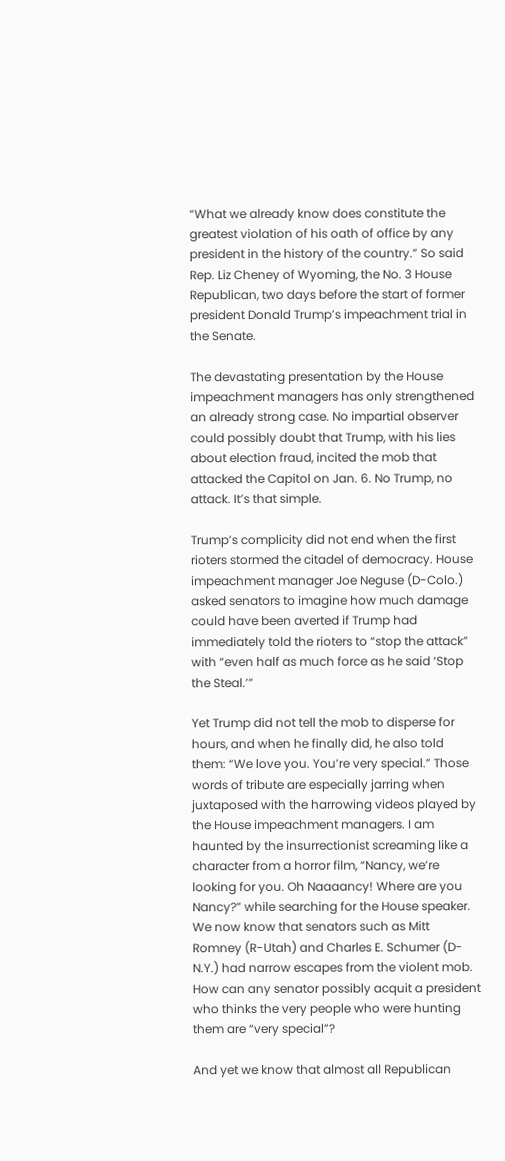“What we already know does constitute the greatest violation of his oath of office by any president in the history of the country.” So said Rep. Liz Cheney of Wyoming, the No. 3 House Republican, two days before the start of former president Donald Trump’s impeachment trial in the Senate.

The devastating presentation by the House impeachment managers has only strengthened an already strong case. No impartial observer could possibly doubt that Trump, with his lies about election fraud, incited the mob that attacked the Capitol on Jan. 6. No Trump, no attack. It’s that simple.

Trump’s complicity did not end when the first rioters stormed the citadel of democracy. House impeachment manager Joe Neguse (D-Colo.) asked senators to imagine how much damage could have been averted if Trump had immediately told the rioters to “stop the attack” with “even half as much force as he said ‘Stop the Steal.’”

Yet Trump did not tell the mob to disperse for hours, and when he finally did, he also told them: “We love you. You’re very special.” Those words of tribute are especially jarring when juxtaposed with the harrowing videos played by the House impeachment managers. I am haunted by the insurrectionist screaming like a character from a horror film, “Nancy, we’re looking for you. Oh Naaaancy! Where are you Nancy?” while searching for the House speaker. We now know that senators such as Mitt Romney (R-Utah) and Charles E. Schumer (D-N.Y.) had narrow escapes from the violent mob. How can any senator possibly acquit a president who thinks the very people who were hunting them are “very special”?

And yet we know that almost all Republican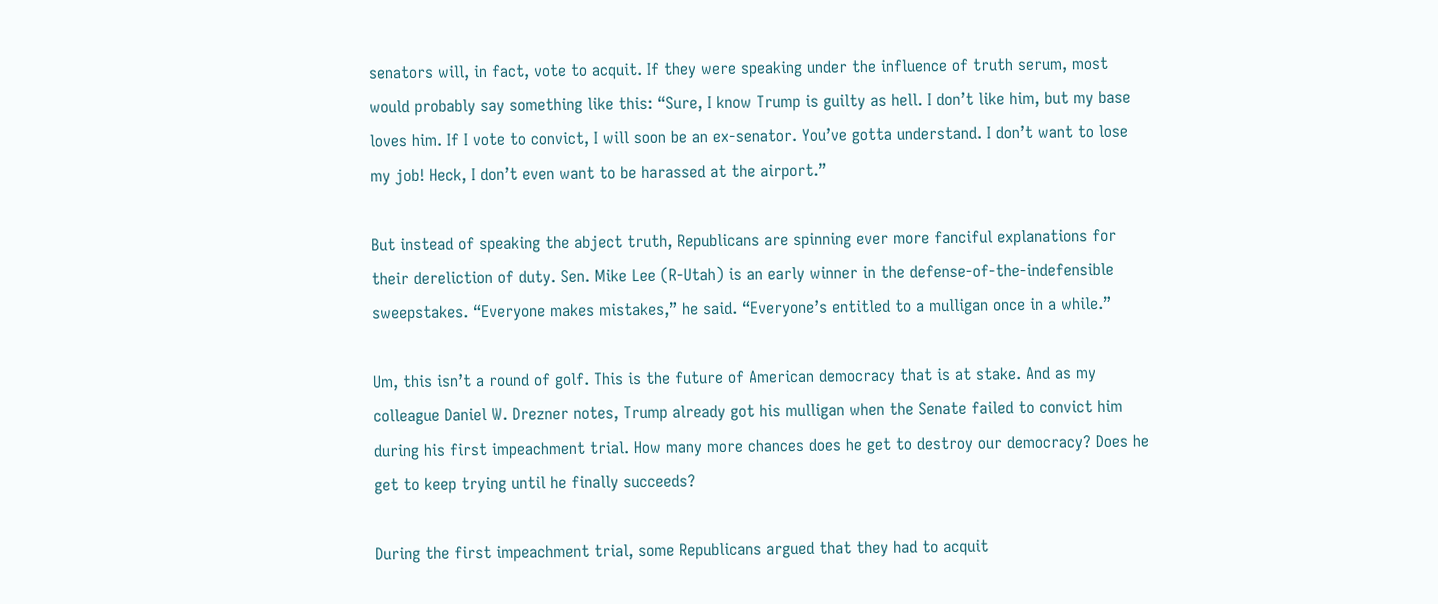senators will, in fact, vote to acquit. If they were speaking under the influence of truth serum, most would probably say something like this: “Sure, I know Trump is guilty as hell. I don’t like him, but my base loves him. If I vote to convict, I will soon be an ex-senator. You’ve gotta understand. I don’t want to lose my job! Heck, I don’t even want to be harassed at the airport.”

But instead of speaking the abject truth, Republicans are spinning ever more fanciful explanations for their dereliction of duty. Sen. Mike Lee (R-Utah) is an early winner in the defense-of-the-indefensible sweepstakes. “Everyone makes mistakes,” he said. “Everyone’s entitled to a mulligan once in a while.”

Um, this isn’t a round of golf. This is the future of American democracy that is at stake. And as my colleague Daniel W. Drezner notes, Trump already got his mulligan when the Senate failed to convict him during his first impeachment trial. How many more chances does he get to destroy our democracy? Does he get to keep trying until he finally succeeds?

During the first impeachment trial, some Republicans argued that they had to acquit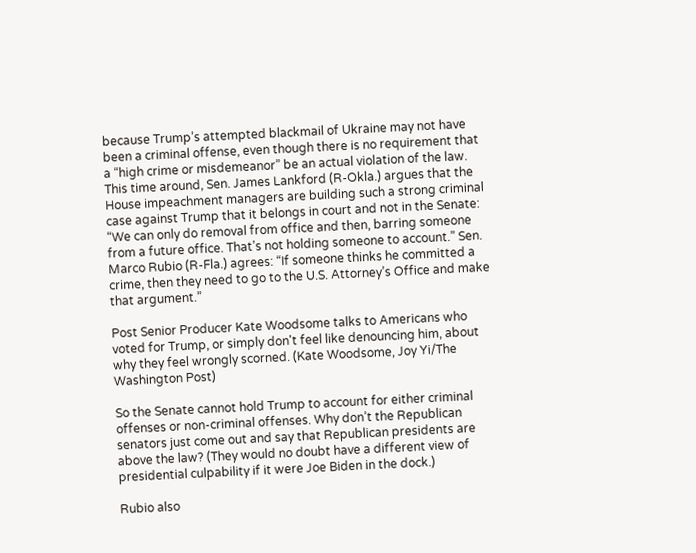because Trump’s attempted blackmail of Ukraine may not have been a criminal offense, even though there is no requirement that a “high crime or misdemeanor” be an actual violation of the law. This time around, Sen. James Lankford (R-Okla.) argues that the House impeachment managers are building such a strong criminal case against Trump that it belongs in court and not in the Senate: “We can only do removal from office and then, barring someone from a future office. That’s not holding someone to account.” Sen. Marco Rubio (R-Fla.) agrees: “If someone thinks he committed a crime, then they need to go to the U.S. Attorney’s Office and make that argument.”

Post Senior Producer Kate Woodsome talks to Americans who voted for Trump, or simply don't feel like denouncing him, about why they feel wrongly scorned. (Kate Woodsome, Joy Yi/The Washington Post)

So the Senate cannot hold Trump to account for either criminal offenses or non-criminal offenses. Why don’t the Republican senators just come out and say that Republican presidents are above the law? (They would no doubt have a different view of presidential culpability if it were Joe Biden in the dock.)

Rubio also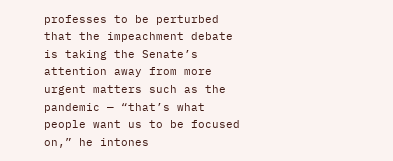professes to be perturbed that the impeachment debate is taking the Senate’s attention away from more urgent matters such as the pandemic — “that’s what people want us to be focused on,” he intones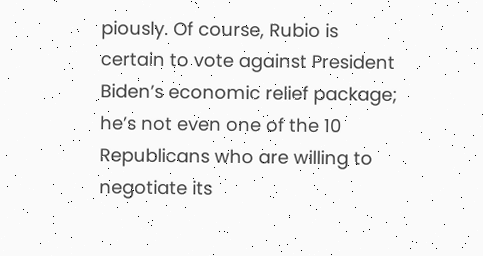piously. Of course, Rubio is certain to vote against President Biden’s economic relief package; he’s not even one of the 10 Republicans who are willing to negotiate its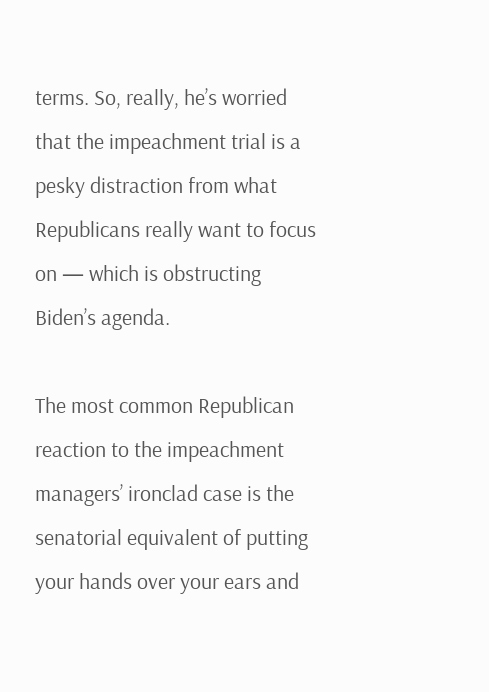terms. So, really, he’s worried that the impeachment trial is a pesky distraction from what Republicans really want to focus on — which is obstructing Biden’s agenda.

The most common Republican reaction to the impeachment managers’ ironclad case is the senatorial equivalent of putting your hands over your ears and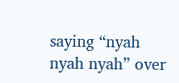saying “nyah nyah nyah” over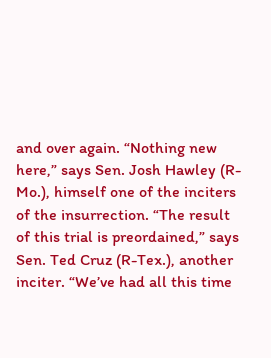and over again. “Nothing new here,” says Sen. Josh Hawley (R-Mo.), himself one of the inciters of the insurrection. “The result of this trial is preordained,” says Sen. Ted Cruz (R-Tex.), another inciter. “We’ve had all this time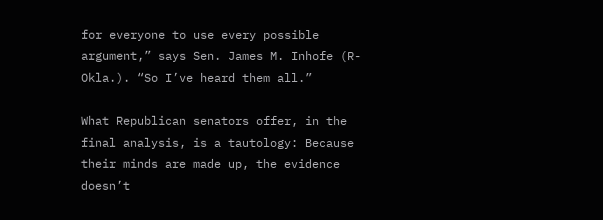for everyone to use every possible argument,” says Sen. James M. Inhofe (R-Okla.). “So I’ve heard them all.”

What Republican senators offer, in the final analysis, is a tautology: Because their minds are made up, the evidence doesn’t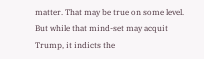matter. That may be true on some level. But while that mind-set may acquit Trump, it indicts the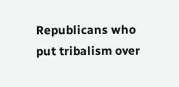Republicans who put tribalism over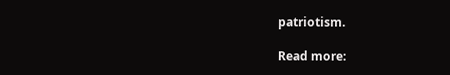patriotism.

Read more: